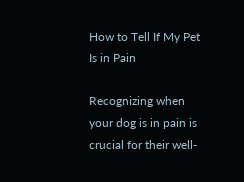How to Tell If My Pet Is in Pain

Recognizing when your dog is in pain is crucial for their well-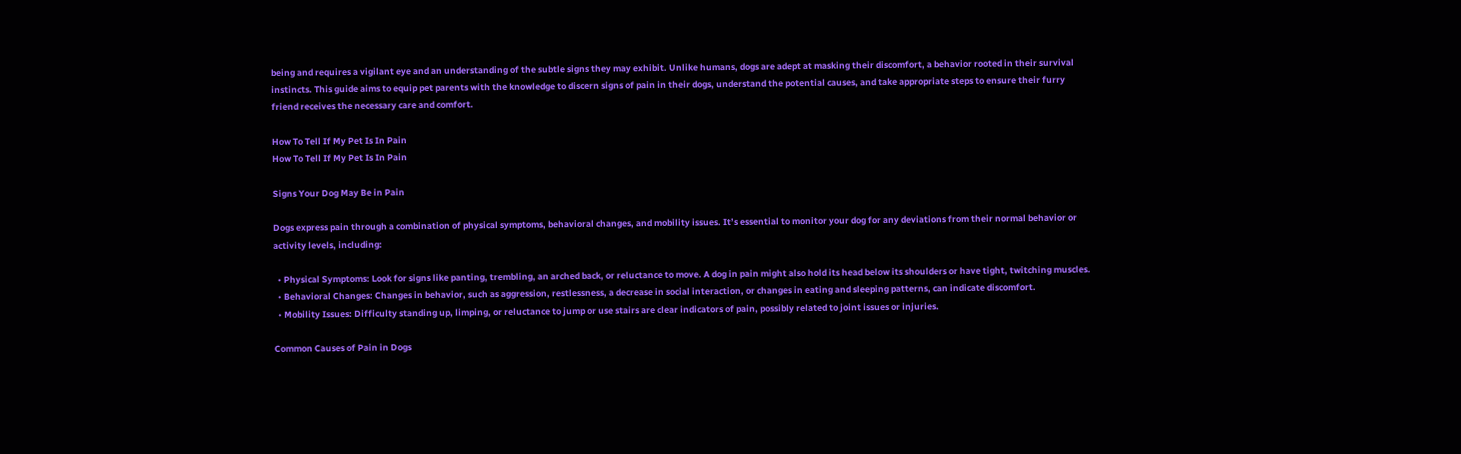being and requires a vigilant eye and an understanding of the subtle signs they may exhibit. Unlike humans, dogs are adept at masking their discomfort, a behavior rooted in their survival instincts. This guide aims to equip pet parents with the knowledge to discern signs of pain in their dogs, understand the potential causes, and take appropriate steps to ensure their furry friend receives the necessary care and comfort.

How To Tell If My Pet Is In Pain
How To Tell If My Pet Is In Pain

Signs Your Dog May Be in Pain

Dogs express pain through a combination of physical symptoms, behavioral changes, and mobility issues. It’s essential to monitor your dog for any deviations from their normal behavior or activity levels, including:

  • Physical Symptoms: Look for signs like panting, trembling, an arched back, or reluctance to move. A dog in pain might also hold its head below its shoulders or have tight, twitching muscles.
  • Behavioral Changes: Changes in behavior, such as aggression, restlessness, a decrease in social interaction, or changes in eating and sleeping patterns, can indicate discomfort.
  • Mobility Issues: Difficulty standing up, limping, or reluctance to jump or use stairs are clear indicators of pain, possibly related to joint issues or injuries.

Common Causes of Pain in Dogs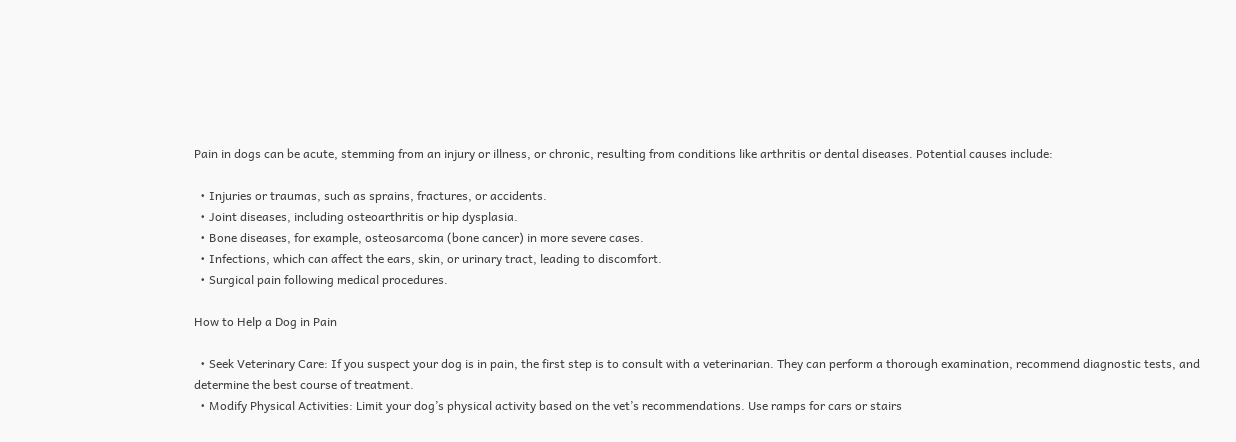Pain in dogs can be acute, stemming from an injury or illness, or chronic, resulting from conditions like arthritis or dental diseases. Potential causes include:

  • Injuries or traumas, such as sprains, fractures, or accidents.
  • Joint diseases, including osteoarthritis or hip dysplasia.
  • Bone diseases, for example, osteosarcoma (bone cancer) in more severe cases.
  • Infections, which can affect the ears, skin, or urinary tract, leading to discomfort.
  • Surgical pain following medical procedures.

How to Help a Dog in Pain

  • Seek Veterinary Care: If you suspect your dog is in pain, the first step is to consult with a veterinarian. They can perform a thorough examination, recommend diagnostic tests, and determine the best course of treatment.
  • Modify Physical Activities: Limit your dog’s physical activity based on the vet’s recommendations. Use ramps for cars or stairs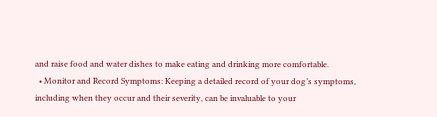and raise food and water dishes to make eating and drinking more comfortable.
  • Monitor and Record Symptoms: Keeping a detailed record of your dog’s symptoms, including when they occur and their severity, can be invaluable to your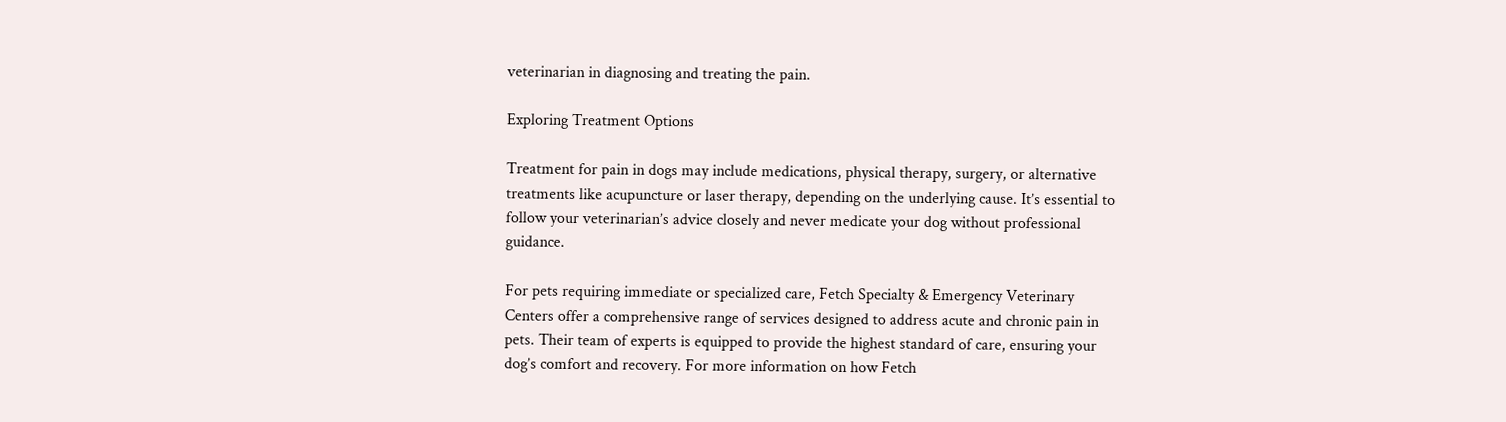veterinarian in diagnosing and treating the pain.

Exploring Treatment Options

Treatment for pain in dogs may include medications, physical therapy, surgery, or alternative treatments like acupuncture or laser therapy, depending on the underlying cause. It’s essential to follow your veterinarian’s advice closely and never medicate your dog without professional guidance.

For pets requiring immediate or specialized care, Fetch Specialty & Emergency Veterinary Centers offer a comprehensive range of services designed to address acute and chronic pain in pets. Their team of experts is equipped to provide the highest standard of care, ensuring your dog’s comfort and recovery. For more information on how Fetch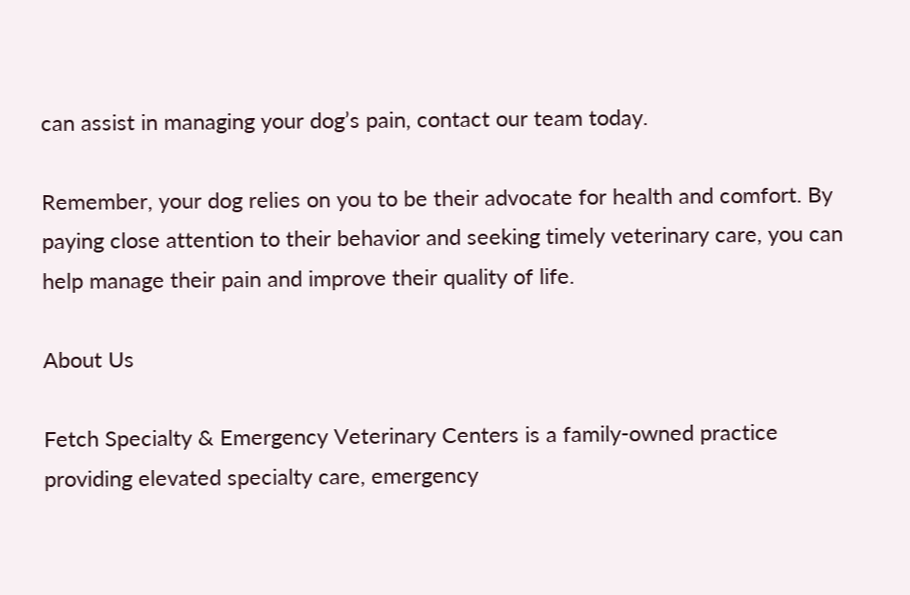can assist in managing your dog’s pain, contact our team today.

Remember, your dog relies on you to be their advocate for health and comfort. By paying close attention to their behavior and seeking timely veterinary care, you can help manage their pain and improve their quality of life.

About Us

Fetch Specialty & Emergency Veterinary Centers is a family-owned practice providing elevated specialty care, emergency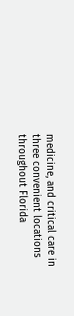medicine, and critical care in three convenient locations throughout Florida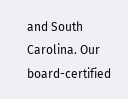and South Carolina. Our board-certified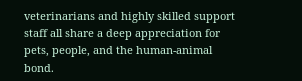veterinarians and highly skilled support staff all share a deep appreciation for pets, people, and the human-animal bond.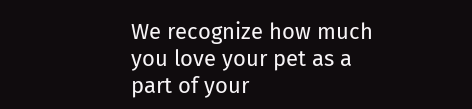We recognize how much you love your pet as a part of your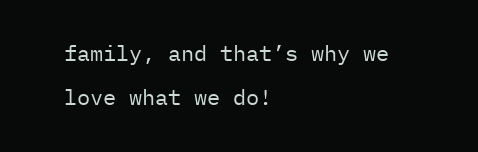family, and that’s why we love what we do!